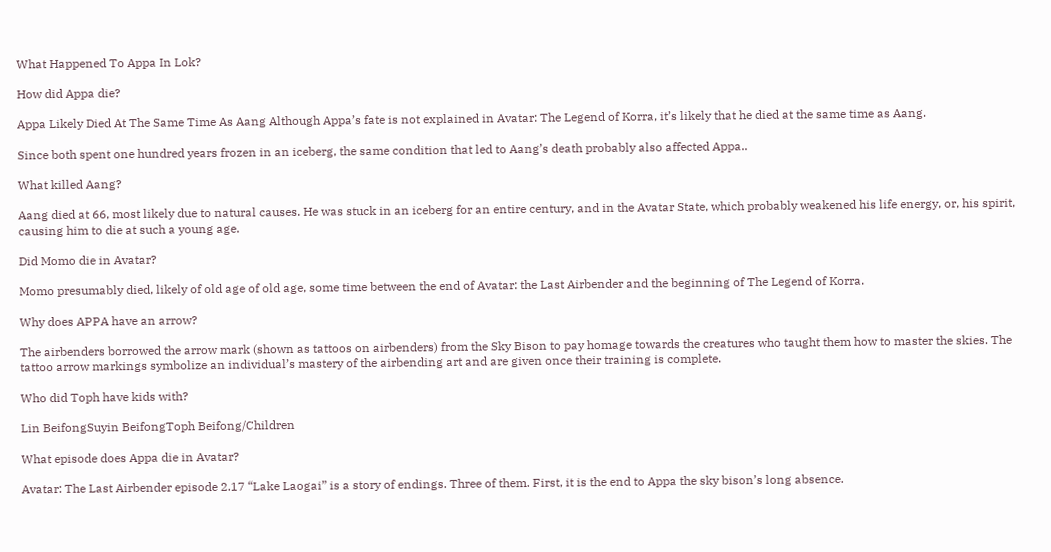What Happened To Appa In Lok?

How did Appa die?

Appa Likely Died At The Same Time As Aang Although Appa’s fate is not explained in Avatar: The Legend of Korra, it’s likely that he died at the same time as Aang.

Since both spent one hundred years frozen in an iceberg, the same condition that led to Aang’s death probably also affected Appa..

What killed Aang?

Aang died at 66, most likely due to natural causes. He was stuck in an iceberg for an entire century, and in the Avatar State, which probably weakened his life energy, or, his spirit, causing him to die at such a young age.

Did Momo die in Avatar?

Momo presumably died, likely of old age of old age, some time between the end of Avatar: the Last Airbender and the beginning of The Legend of Korra.

Why does APPA have an arrow?

The airbenders borrowed the arrow mark (shown as tattoos on airbenders) from the Sky Bison to pay homage towards the creatures who taught them how to master the skies. The tattoo arrow markings symbolize an individual’s mastery of the airbending art and are given once their training is complete.

Who did Toph have kids with?

Lin BeifongSuyin BeifongToph Beifong/Children

What episode does Appa die in Avatar?

Avatar: The Last Airbender episode 2.17 “Lake Laogai” is a story of endings. Three of them. First, it is the end to Appa the sky bison’s long absence.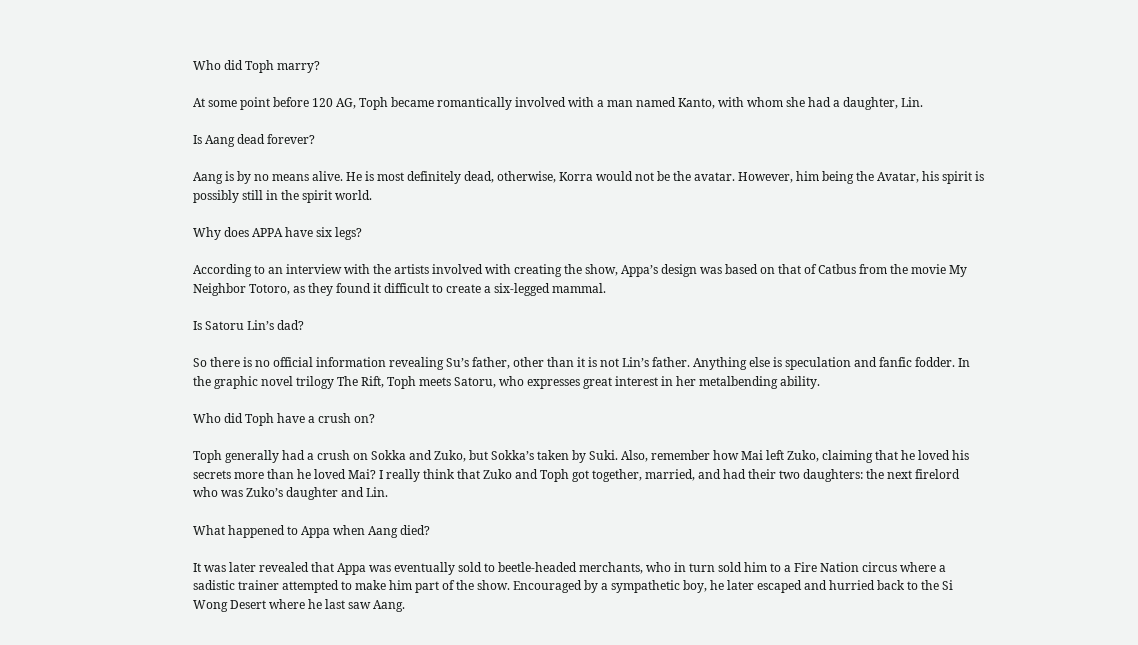Who did Toph marry?

At some point before 120 AG, Toph became romantically involved with a man named Kanto, with whom she had a daughter, Lin.

Is Aang dead forever?

Aang is by no means alive. He is most definitely dead, otherwise, Korra would not be the avatar. However, him being the Avatar, his spirit is possibly still in the spirit world.

Why does APPA have six legs?

According to an interview with the artists involved with creating the show, Appa’s design was based on that of Catbus from the movie My Neighbor Totoro, as they found it difficult to create a six-legged mammal.

Is Satoru Lin’s dad?

So there is no official information revealing Su’s father, other than it is not Lin’s father. Anything else is speculation and fanfic fodder. In the graphic novel trilogy The Rift, Toph meets Satoru, who expresses great interest in her metalbending ability.

Who did Toph have a crush on?

Toph generally had a crush on Sokka and Zuko, but Sokka’s taken by Suki. Also, remember how Mai left Zuko, claiming that he loved his secrets more than he loved Mai? I really think that Zuko and Toph got together, married, and had their two daughters: the next firelord who was Zuko’s daughter and Lin.

What happened to Appa when Aang died?

It was later revealed that Appa was eventually sold to beetle-headed merchants, who in turn sold him to a Fire Nation circus where a sadistic trainer attempted to make him part of the show. Encouraged by a sympathetic boy, he later escaped and hurried back to the Si Wong Desert where he last saw Aang.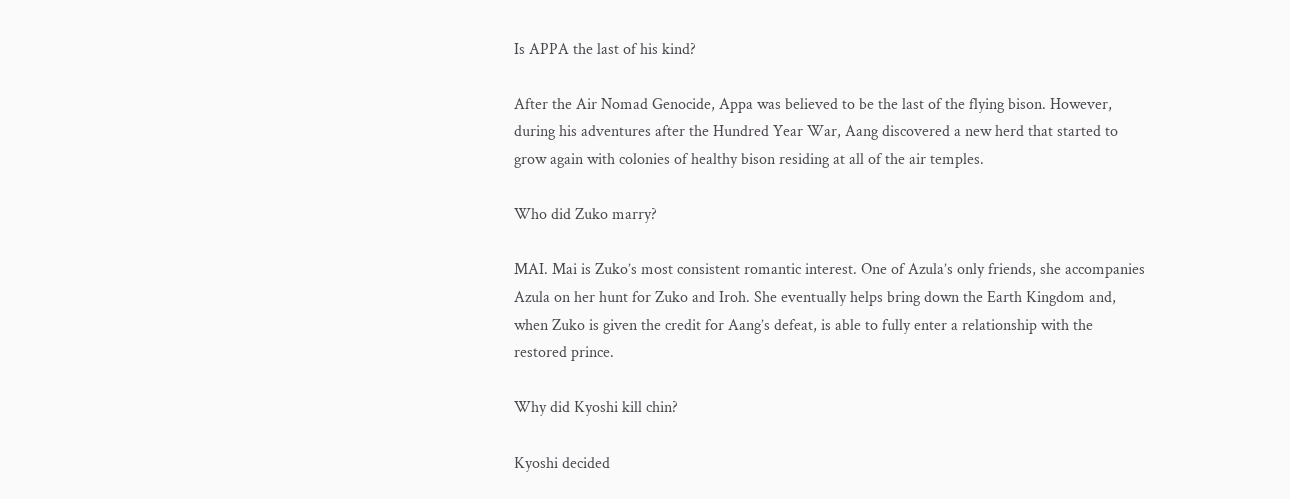Is APPA the last of his kind?

After the Air Nomad Genocide, Appa was believed to be the last of the flying bison. However, during his adventures after the Hundred Year War, Aang discovered a new herd that started to grow again with colonies of healthy bison residing at all of the air temples.

Who did Zuko marry?

MAI. Mai is Zuko’s most consistent romantic interest. One of Azula’s only friends, she accompanies Azula on her hunt for Zuko and Iroh. She eventually helps bring down the Earth Kingdom and, when Zuko is given the credit for Aang’s defeat, is able to fully enter a relationship with the restored prince.

Why did Kyoshi kill chin?

Kyoshi decided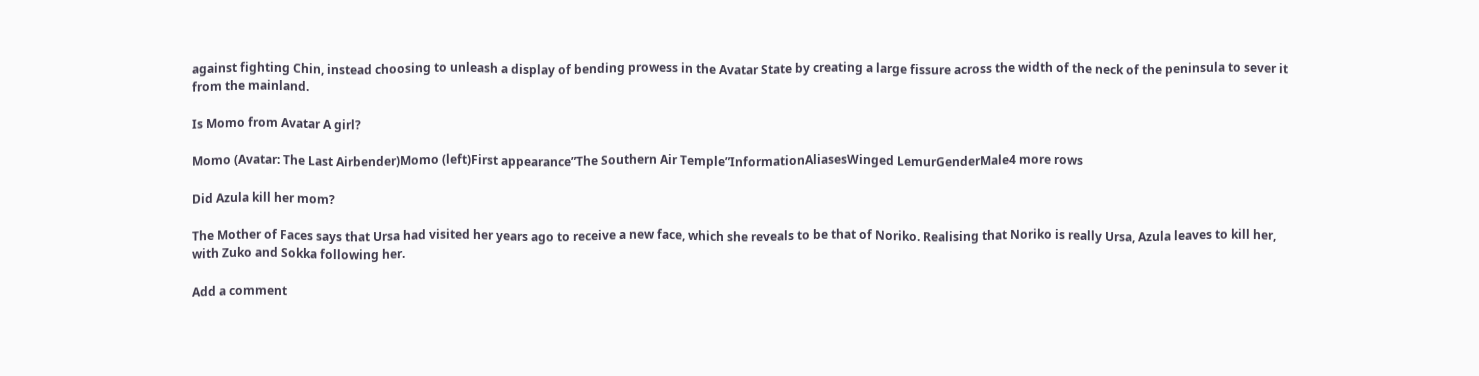against fighting Chin, instead choosing to unleash a display of bending prowess in the Avatar State by creating a large fissure across the width of the neck of the peninsula to sever it from the mainland.

Is Momo from Avatar A girl?

Momo (Avatar: The Last Airbender)Momo (left)First appearance”The Southern Air Temple”InformationAliasesWinged LemurGenderMale4 more rows

Did Azula kill her mom?

The Mother of Faces says that Ursa had visited her years ago to receive a new face, which she reveals to be that of Noriko. Realising that Noriko is really Ursa, Azula leaves to kill her, with Zuko and Sokka following her.

Add a comment